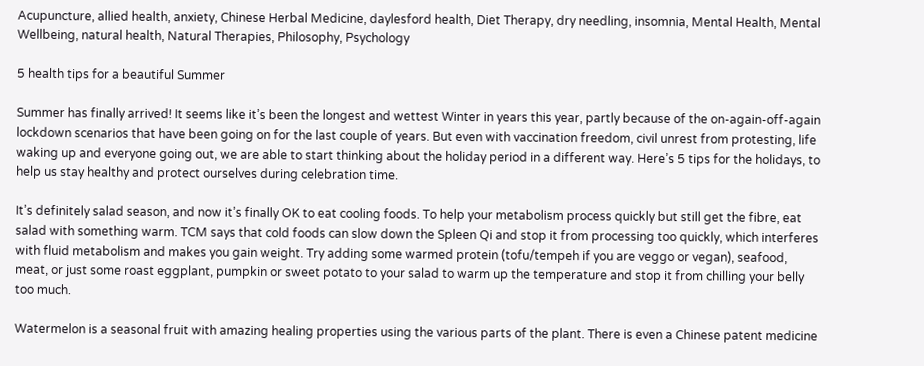Acupuncture, allied health, anxiety, Chinese Herbal Medicine, daylesford health, Diet Therapy, dry needling, insomnia, Mental Health, Mental Wellbeing, natural health, Natural Therapies, Philosophy, Psychology

5 health tips for a beautiful Summer

Summer has finally arrived! It seems like it’s been the longest and wettest Winter in years this year, partly because of the on-again-off-again lockdown scenarios that have been going on for the last couple of years. But even with vaccination freedom, civil unrest from protesting, life waking up and everyone going out, we are able to start thinking about the holiday period in a different way. Here’s 5 tips for the holidays, to help us stay healthy and protect ourselves during celebration time.

It’s definitely salad season, and now it’s finally OK to eat cooling foods. To help your metabolism process quickly but still get the fibre, eat salad with something warm. TCM says that cold foods can slow down the Spleen Qi and stop it from processing too quickly, which interferes with fluid metabolism and makes you gain weight. Try adding some warmed protein (tofu/tempeh if you are veggo or vegan), seafood, meat, or just some roast eggplant, pumpkin or sweet potato to your salad to warm up the temperature and stop it from chilling your belly too much.

Watermelon is a seasonal fruit with amazing healing properties using the various parts of the plant. There is even a Chinese patent medicine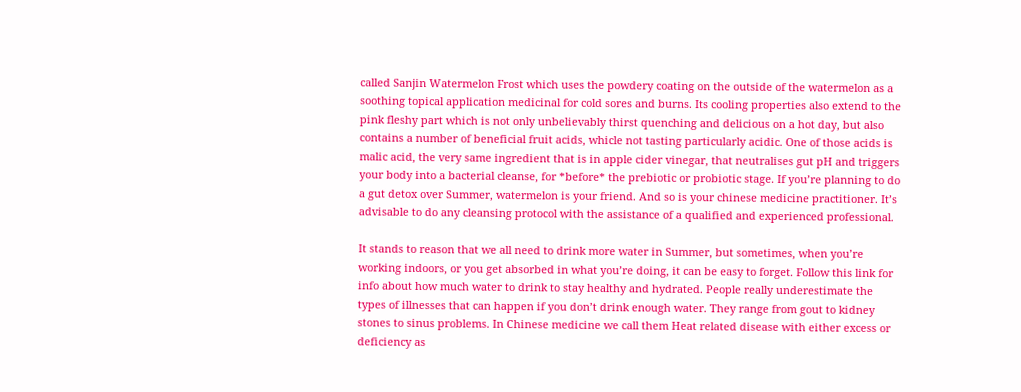called Sanjin Watermelon Frost which uses the powdery coating on the outside of the watermelon as a soothing topical application medicinal for cold sores and burns. Its cooling properties also extend to the pink fleshy part which is not only unbelievably thirst quenching and delicious on a hot day, but also contains a number of beneficial fruit acids, whicle not tasting particularly acidic. One of those acids is malic acid, the very same ingredient that is in apple cider vinegar, that neutralises gut pH and triggers your body into a bacterial cleanse, for *before* the prebiotic or probiotic stage. If you’re planning to do a gut detox over Summer, watermelon is your friend. And so is your chinese medicine practitioner. It’s advisable to do any cleansing protocol with the assistance of a qualified and experienced professional.

It stands to reason that we all need to drink more water in Summer, but sometimes, when you’re working indoors, or you get absorbed in what you’re doing, it can be easy to forget. Follow this link for info about how much water to drink to stay healthy and hydrated. People really underestimate the types of illnesses that can happen if you don’t drink enough water. They range from gout to kidney stones to sinus problems. In Chinese medicine we call them Heat related disease with either excess or deficiency as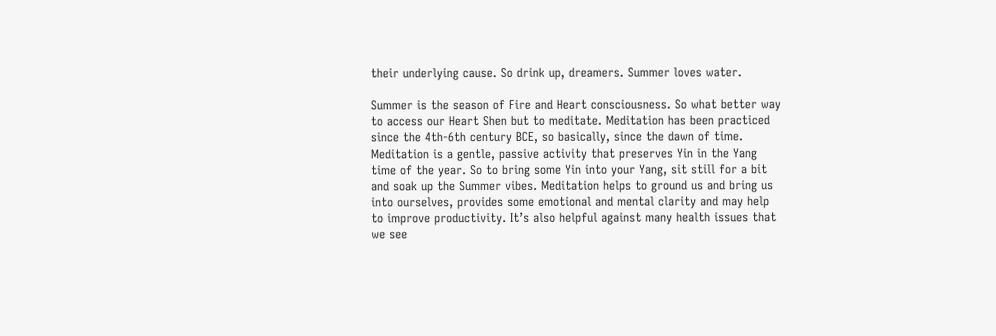their underlying cause. So drink up, dreamers. Summer loves water.

Summer is the season of Fire and Heart consciousness. So what better way to access our Heart Shen but to meditate. Meditation has been practiced since the 4th-6th century BCE, so basically, since the dawn of time. Meditation is a gentle, passive activity that preserves Yin in the Yang time of the year. So to bring some Yin into your Yang, sit still for a bit and soak up the Summer vibes. Meditation helps to ground us and bring us into ourselves, provides some emotional and mental clarity and may help to improve productivity. It’s also helpful against many health issues that we see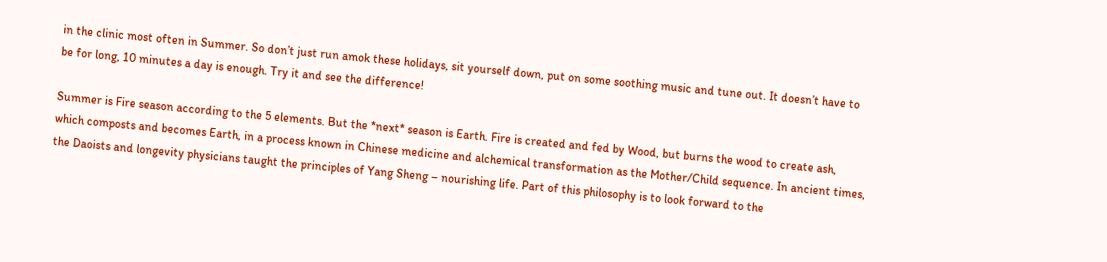in the clinic most often in Summer. So don’t just run amok these holidays, sit yourself down, put on some soothing music and tune out. It doesn’t have to be for long, 10 minutes a day is enough. Try it and see the difference!

Summer is Fire season according to the 5 elements. But the *next* season is Earth. Fire is created and fed by Wood, but burns the wood to create ash, which composts and becomes Earth, in a process known in Chinese medicine and alchemical transformation as the Mother/Child sequence. In ancient times, the Daoists and longevity physicians taught the principles of Yang Sheng – nourishing life. Part of this philosophy is to look forward to the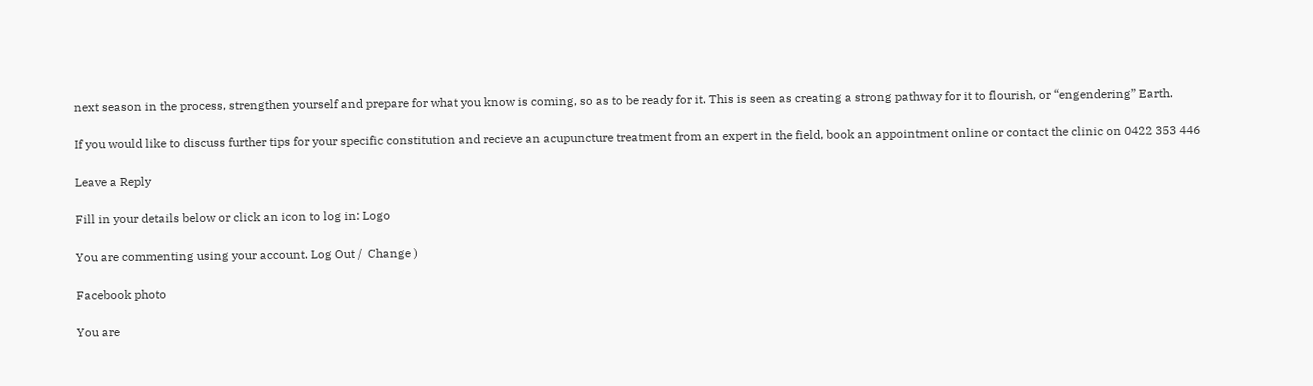next season in the process, strengthen yourself and prepare for what you know is coming, so as to be ready for it. This is seen as creating a strong pathway for it to flourish, or “engendering” Earth.

If you would like to discuss further tips for your specific constitution and recieve an acupuncture treatment from an expert in the field, book an appointment online or contact the clinic on 0422 353 446

Leave a Reply

Fill in your details below or click an icon to log in: Logo

You are commenting using your account. Log Out /  Change )

Facebook photo

You are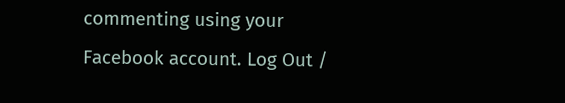commenting using your Facebook account. Log Out /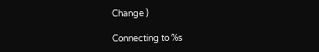Change )

Connecting to %s